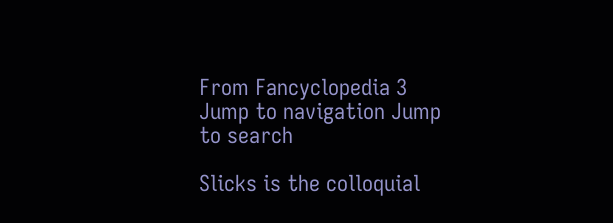From Fancyclopedia 3
Jump to navigation Jump to search

Slicks is the colloquial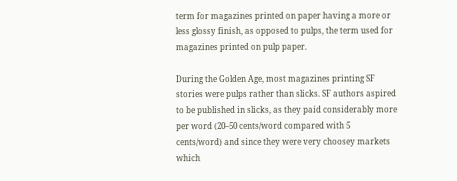term for magazines printed on paper having a more or less glossy finish, as opposed to pulps, the term used for magazines printed on pulp paper.

During the Golden Age, most magazines printing SF stories were pulps rather than slicks. SF authors aspired to be published in slicks, as they paid considerably more per word (20–50 cents/word compared with 5 cents/word) and since they were very choosey markets which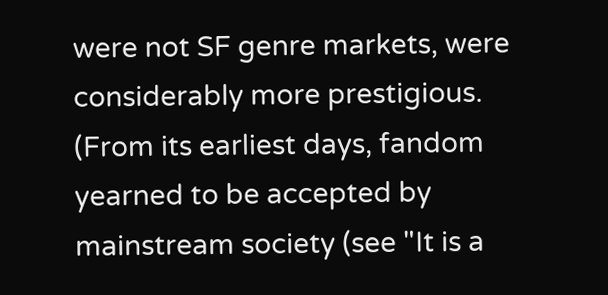were not SF genre markets, were considerably more prestigious. (From its earliest days, fandom yearned to be accepted by mainstream society (see "It is a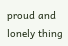proud and lonely thing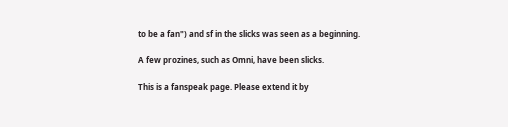to be a fan") and sf in the slicks was seen as a beginning.

A few prozines, such as Omni, have been slicks.

This is a fanspeak page. Please extend it by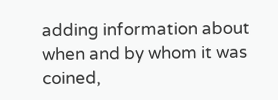adding information about when and by whom it was coined,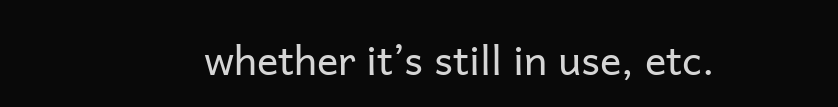whether it’s still in use, etc.